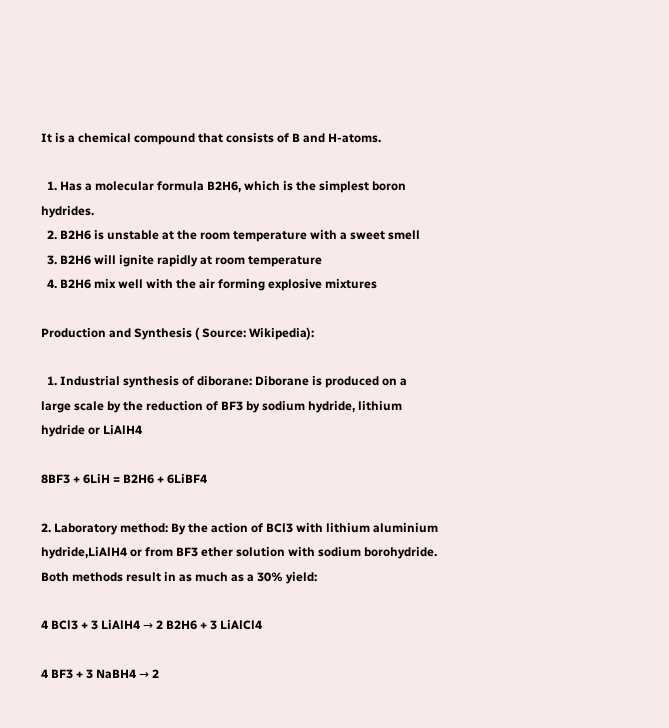It is a chemical compound that consists of B and H-atoms.

  1. Has a molecular formula B2H6, which is the simplest boron hydrides.
  2. B2H6 is unstable at the room temperature with a sweet smell
  3. B2H6 will ignite rapidly at room temperature
  4. B2H6 mix well with the air forming explosive mixtures

Production and Synthesis ( Source: Wikipedia):

  1. Industrial synthesis of diborane: Diborane is produced on a large scale by the reduction of BF3 by sodium hydride, lithium hydride or LiAlH4

8BF3 + 6LiH = B2H6 + 6LiBF4

2. Laboratory method: By the action of BCl3 with lithium aluminium hydride,LiAlH4 or from BF3 ether solution with sodium borohydride. Both methods result in as much as a 30% yield:

4 BCl3 + 3 LiAlH4 → 2 B2H6 + 3 LiAlCl4

4 BF3 + 3 NaBH4 → 2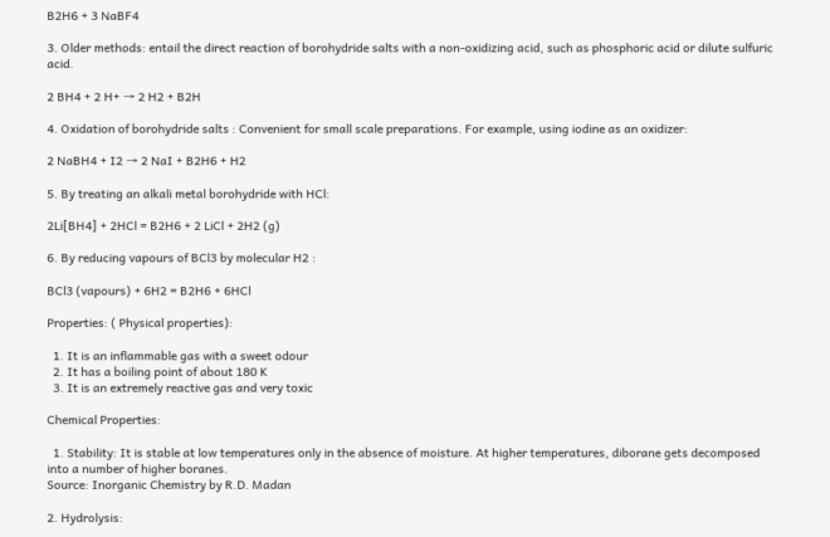B2H6 + 3 NaBF4

3. Older methods: entail the direct reaction of borohydride salts with a non-oxidizing acid, such as phosphoric acid or dilute sulfuric acid.

2 BH4 + 2 H+ → 2 H2 + B2H

4. Oxidation of borohydride salts : Convenient for small scale preparations. For example, using iodine as an oxidizer:

2 NaBH4 + I2 → 2 NaI + B2H6 + H2

5. By treating an alkali metal borohydride with HCl:

2Li[BH4] + 2HCl = B2H6 + 2 LiCl + 2H2 (g)

6. By reducing vapours of BCl3 by molecular H2 :

BCl3 (vapours) + 6H2 = B2H6 + 6HCl

Properties: ( Physical properties):

  1. It is an inflammable gas with a sweet odour
  2. It has a boiling point of about 180 K
  3. It is an extremely reactive gas and very toxic

Chemical Properties:

  1. Stability: It is stable at low temperatures only in the absence of moisture. At higher temperatures, diborane gets decomposed into a number of higher boranes.
Source: Inorganic Chemistry by R.D. Madan

2. Hydrolysis: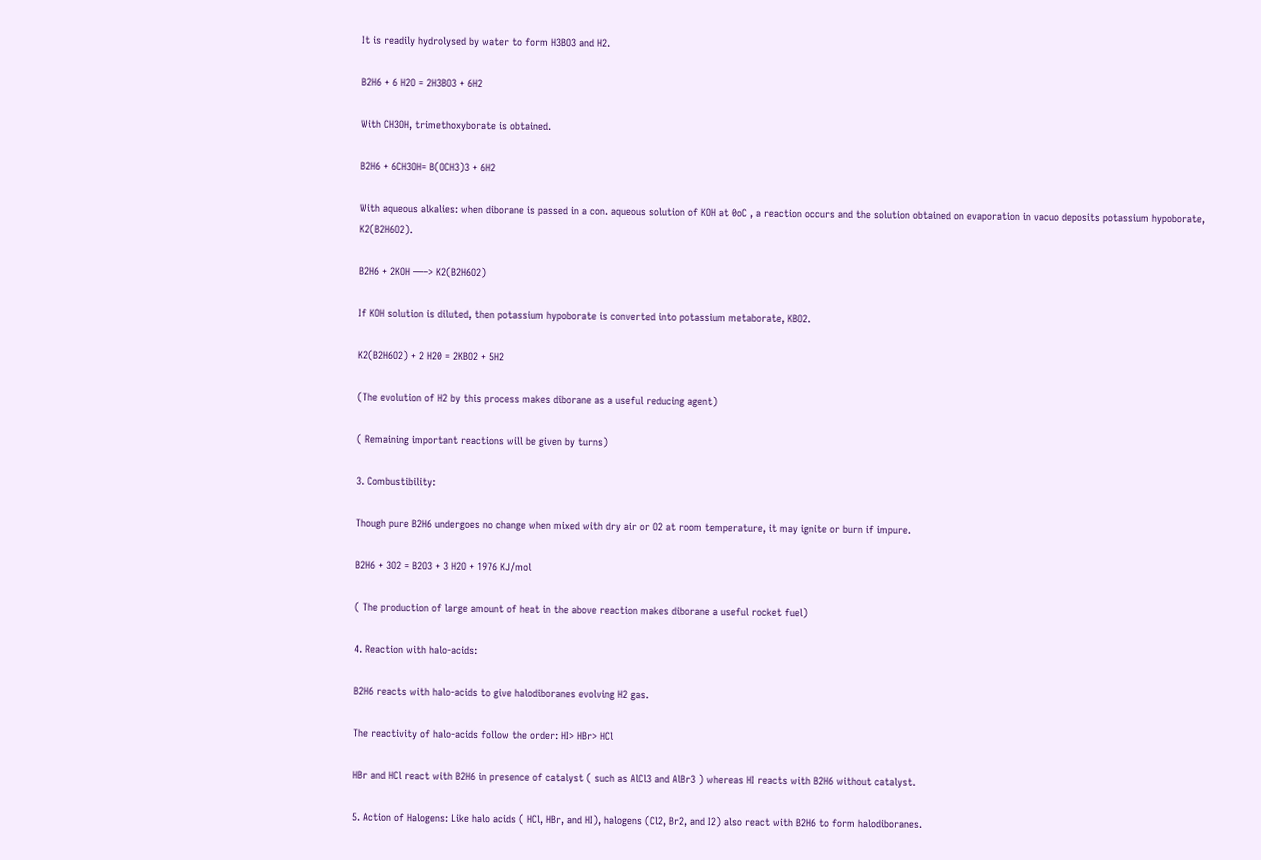It is readily hydrolysed by water to form H3BO3 and H2.

B2H6 + 6 H2O = 2H3BO3 + 6H2

With CH3OH, trimethoxyborate is obtained.

B2H6 + 6CH3OH= B(OCH3)3 + 6H2

With aqueous alkalies: when diborane is passed in a con. aqueous solution of KOH at 0oC , a reaction occurs and the solution obtained on evaporation in vacuo deposits potassium hypoborate, K2(B2H6O2).

B2H6 + 2KOH —–> K2(B2H6O2)

If KOH solution is diluted, then potassium hypoborate is converted into potassium metaborate, KBO2.

K2(B2H6O2) + 2 H20 = 2KBO2 + 5H2

(The evolution of H2 by this process makes diborane as a useful reducing agent)

( Remaining important reactions will be given by turns)

3. Combustibility:

Though pure B2H6 undergoes no change when mixed with dry air or O2 at room temperature, it may ignite or burn if impure.

B2H6 + 3O2 = B2O3 + 3 H2O + 1976 KJ/mol

( The production of large amount of heat in the above reaction makes diborane a useful rocket fuel)

4. Reaction with halo-acids:

B2H6 reacts with halo-acids to give halodiboranes evolving H2 gas.

The reactivity of halo-acids follow the order: HI> HBr> HCl

HBr and HCl react with B2H6 in presence of catalyst ( such as AlCl3 and AlBr3 ) whereas HI reacts with B2H6 without catalyst.

5. Action of Halogens: Like halo acids ( HCl, HBr, and HI), halogens (Cl2, Br2, and I2) also react with B2H6 to form halodiboranes.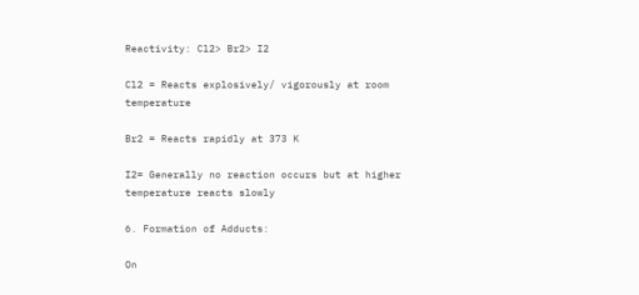Reactivity: Cl2> Br2> I2

Cl2 = Reacts explosively/ vigorously at room temperature

Br2 = Reacts rapidly at 373 K

I2= Generally no reaction occurs but at higher temperature reacts slowly

6. Formation of Adducts:

On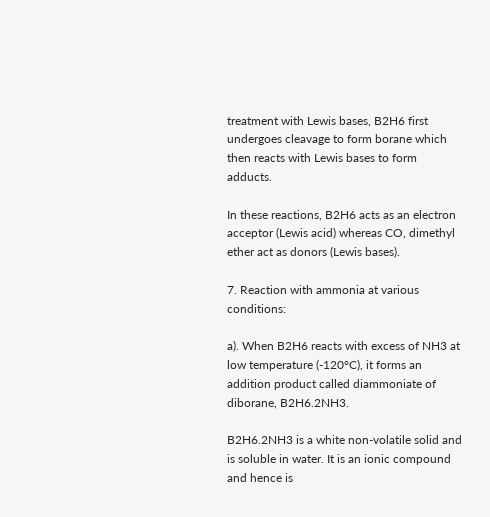treatment with Lewis bases, B2H6 first undergoes cleavage to form borane which then reacts with Lewis bases to form adducts.

In these reactions, B2H6 acts as an electron acceptor (Lewis acid) whereas CO, dimethyl ether act as donors (Lewis bases).

7. Reaction with ammonia at various conditions:

a). When B2H6 reacts with excess of NH3 at low temperature (-120°C), it forms an addition product called diammoniate of diborane, B2H6.2NH3.

B2H6.2NH3 is a white non-volatile solid and is soluble in water. It is an ionic compound and hence is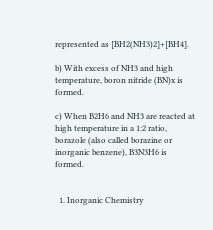represented as [BH2(NH3)2]+[BH4].

b) With excess of NH3 and high temperature, boron nitride (BN)x is formed.

c) When B2H6 and NH3 are reacted at high temperature in a 1:2 ratio, borazole (also called borazine or inorganic benzene), B3N3H6 is formed.


  1. Inorganic Chemistry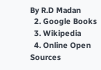By R.D Madan
  2. Google Books
  3. Wikipedia
  4. Online Open Sources